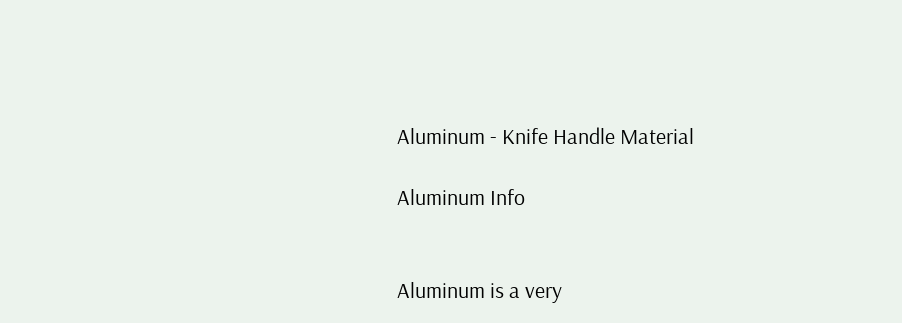Aluminum - Knife Handle Material

Aluminum Info


Aluminum is a very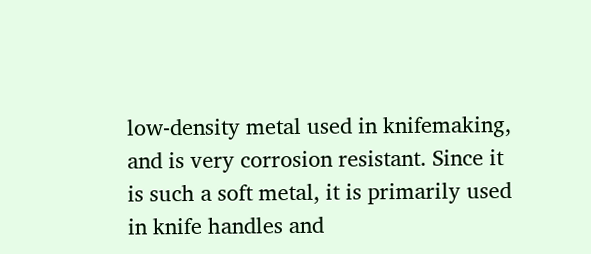low-density metal used in knifemaking, and is very corrosion resistant. Since it is such a soft metal, it is primarily used in knife handles and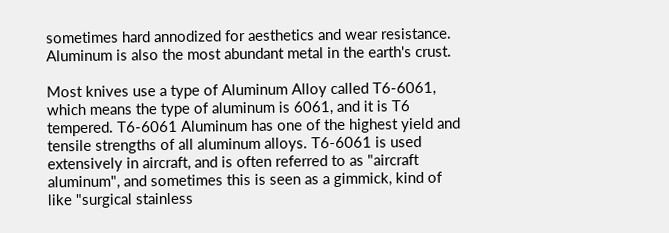sometimes hard annodized for aesthetics and wear resistance. Aluminum is also the most abundant metal in the earth's crust.

Most knives use a type of Aluminum Alloy called T6-6061, which means the type of aluminum is 6061, and it is T6 tempered. T6-6061 Aluminum has one of the highest yield and tensile strengths of all aluminum alloys. T6-6061 is used extensively in aircraft, and is often referred to as "aircraft aluminum", and sometimes this is seen as a gimmick, kind of like "surgical stainless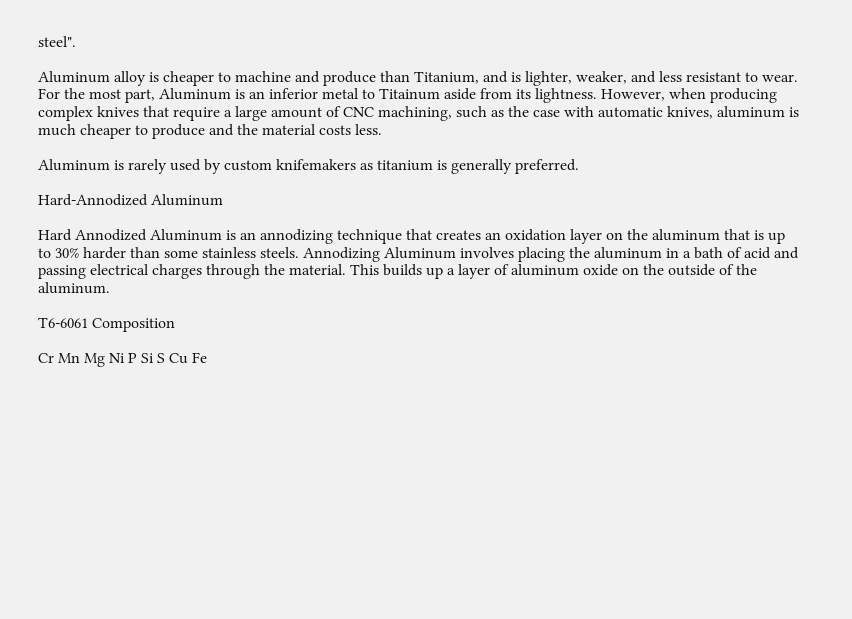steel".

Aluminum alloy is cheaper to machine and produce than Titanium, and is lighter, weaker, and less resistant to wear. For the most part, Aluminum is an inferior metal to Titainum aside from its lightness. However, when producing complex knives that require a large amount of CNC machining, such as the case with automatic knives, aluminum is much cheaper to produce and the material costs less.

Aluminum is rarely used by custom knifemakers as titanium is generally preferred.

Hard-Annodized Aluminum

Hard Annodized Aluminum is an annodizing technique that creates an oxidation layer on the aluminum that is up to 30% harder than some stainless steels. Annodizing Aluminum involves placing the aluminum in a bath of acid and passing electrical charges through the material. This builds up a layer of aluminum oxide on the outside of the aluminum.

T6-6061 Composition

Cr Mn Mg Ni P Si S Cu Fe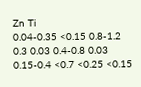Zn Ti
0.04-0.35 <0.15 0.8-1.2 0.3 0.03 0.4-0.8 0.03 0.15-0.4 <0.7 <0.25 <0.15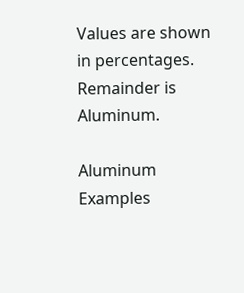Values are shown in percentages. Remainder is Aluminum.

Aluminum Examples